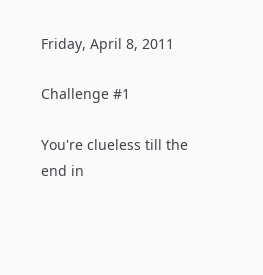Friday, April 8, 2011

Challenge #1

You're clueless till the end in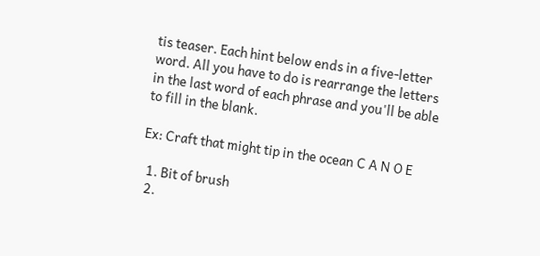tis teaser. Each hint below ends in a five-letter word. All you have to do is rearrange the letters in the last word of each phrase and you'll be able to fill in the blank.

Ex: Craft that might tip in the ocean C A N O E

  1. Bit of brush
  2.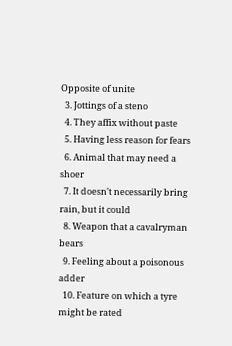Opposite of unite
  3. Jottings of a steno
  4. They affix without paste
  5. Having less reason for fears
  6. Animal that may need a shoer
  7. It doesn't necessarily bring rain, but it could
  8. Weapon that a cavalryman bears
  9. Feeling about a poisonous adder
  10. Feature on which a tyre might be rated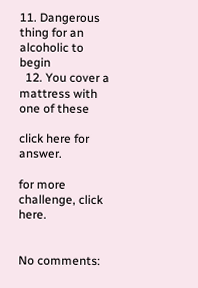11. Dangerous thing for an alcoholic to begin
  12. You cover a mattress with one of these

click here for answer.

for more challenge, click here.


No comments: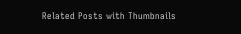Related Posts with Thumbnails